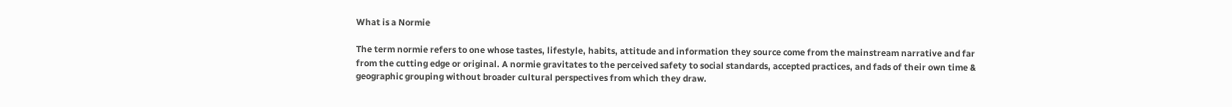What is a Normie

The term normie refers to one whose tastes, lifestyle, habits, attitude and information they source come from the mainstream narrative and far from the cutting edge or original. A normie gravitates to the perceived safety to social standards, accepted practices, and fads of their own time & geographic grouping without broader cultural perspectives from which they draw.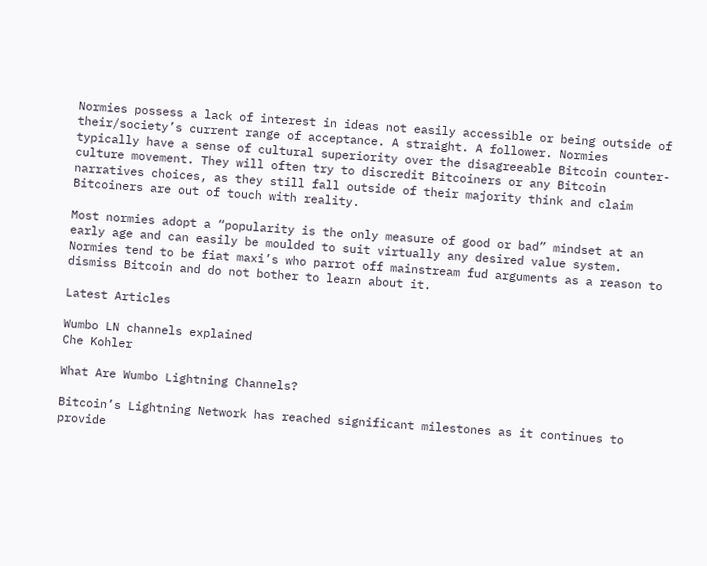Normies possess a lack of interest in ideas not easily accessible or being outside of their/society’s current range of acceptance. A straight. A follower. Normies typically have a sense of cultural superiority over the disagreeable Bitcoin counter-culture movement. They will often try to discredit Bitcoiners or any Bitcoin narratives choices, as they still fall outside of their majority think and claim Bitcoiners are out of touch with reality.

Most normies adopt a “popularity is the only measure of good or bad” mindset at an early age and can easily be moulded to suit virtually any desired value system. Normies tend to be fiat maxi’s who parrot off mainstream fud arguments as a reason to dismiss Bitcoin and do not bother to learn about it.

Latest Articles

Wumbo LN channels explained
Che Kohler

What Are Wumbo Lightning Channels?

Bitcoin’s Lightning Network has reached significant milestones as it continues to provide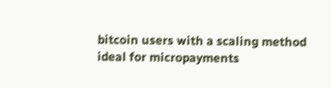bitcoin users with a scaling method ideal for micropayments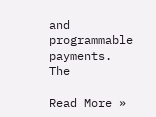and programmable payments. The

Read More »